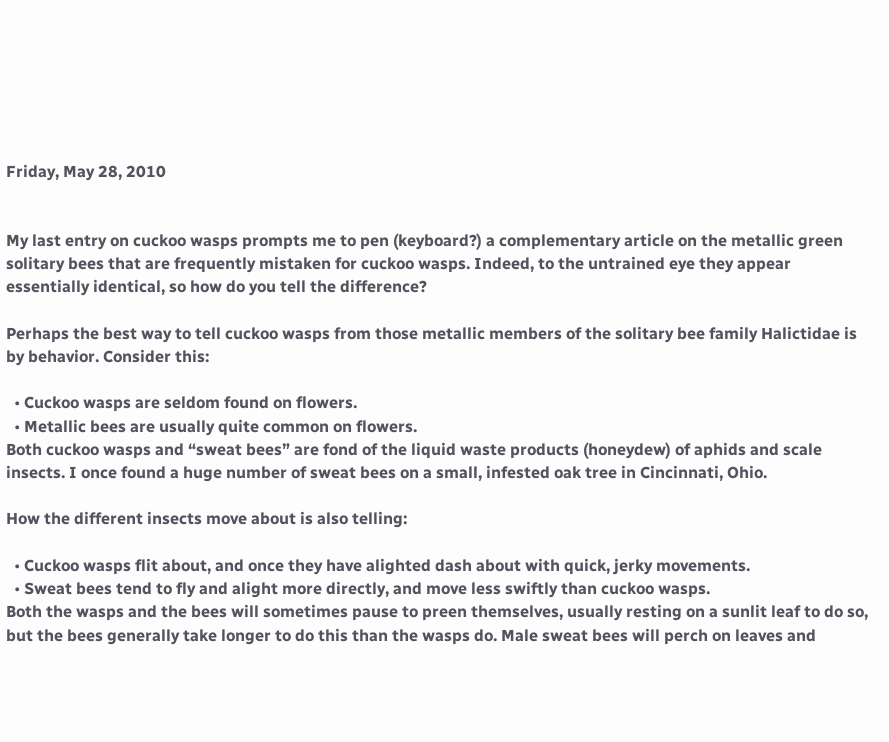Friday, May 28, 2010


My last entry on cuckoo wasps prompts me to pen (keyboard?) a complementary article on the metallic green solitary bees that are frequently mistaken for cuckoo wasps. Indeed, to the untrained eye they appear essentially identical, so how do you tell the difference?

Perhaps the best way to tell cuckoo wasps from those metallic members of the solitary bee family Halictidae is by behavior. Consider this:

  • Cuckoo wasps are seldom found on flowers.
  • Metallic bees are usually quite common on flowers.
Both cuckoo wasps and “sweat bees” are fond of the liquid waste products (honeydew) of aphids and scale insects. I once found a huge number of sweat bees on a small, infested oak tree in Cincinnati, Ohio.

How the different insects move about is also telling:

  • Cuckoo wasps flit about, and once they have alighted dash about with quick, jerky movements.
  • Sweat bees tend to fly and alight more directly, and move less swiftly than cuckoo wasps.
Both the wasps and the bees will sometimes pause to preen themselves, usually resting on a sunlit leaf to do so, but the bees generally take longer to do this than the wasps do. Male sweat bees will perch on leaves and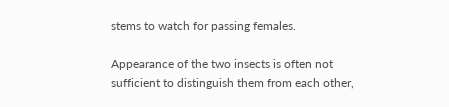stems to watch for passing females.

Appearance of the two insects is often not sufficient to distinguish them from each other,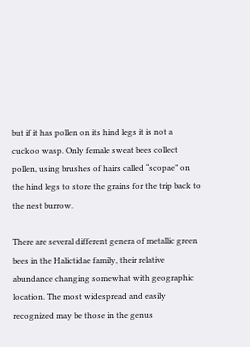but if it has pollen on its hind legs it is not a cuckoo wasp. Only female sweat bees collect pollen, using brushes of hairs called “scopae” on the hind legs to store the grains for the trip back to the nest burrow.

There are several different genera of metallic green bees in the Halictidae family, their relative abundance changing somewhat with geographic location. The most widespread and easily recognized may be those in the genus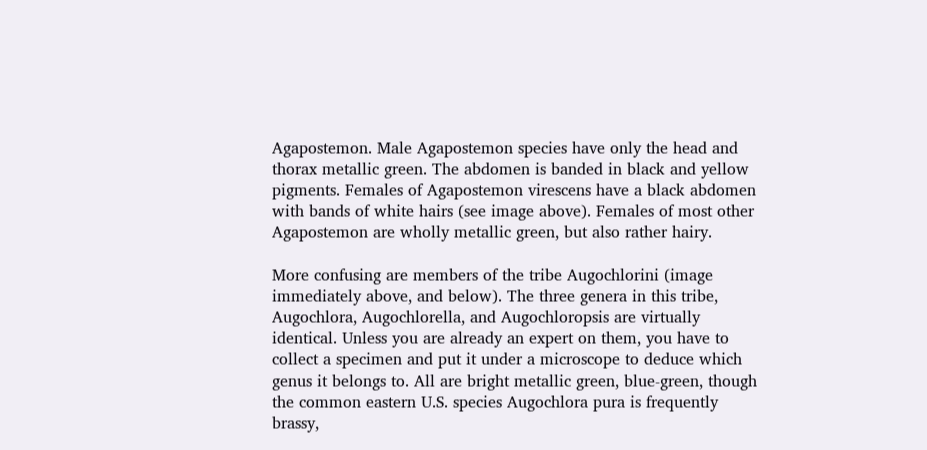Agapostemon. Male Agapostemon species have only the head and thorax metallic green. The abdomen is banded in black and yellow pigments. Females of Agapostemon virescens have a black abdomen with bands of white hairs (see image above). Females of most other Agapostemon are wholly metallic green, but also rather hairy.

More confusing are members of the tribe Augochlorini (image immediately above, and below). The three genera in this tribe, Augochlora, Augochlorella, and Augochloropsis are virtually identical. Unless you are already an expert on them, you have to collect a specimen and put it under a microscope to deduce which genus it belongs to. All are bright metallic green, blue-green, though the common eastern U.S. species Augochlora pura is frequently brassy,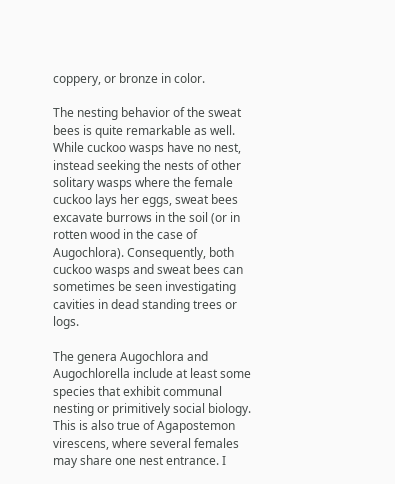coppery, or bronze in color.

The nesting behavior of the sweat bees is quite remarkable as well. While cuckoo wasps have no nest, instead seeking the nests of other solitary wasps where the female cuckoo lays her eggs, sweat bees excavate burrows in the soil (or in rotten wood in the case of Augochlora). Consequently, both cuckoo wasps and sweat bees can sometimes be seen investigating cavities in dead standing trees or logs.

The genera Augochlora and Augochlorella include at least some species that exhibit communal nesting or primitively social biology. This is also true of Agapostemon virescens, where several females may share one nest entrance. I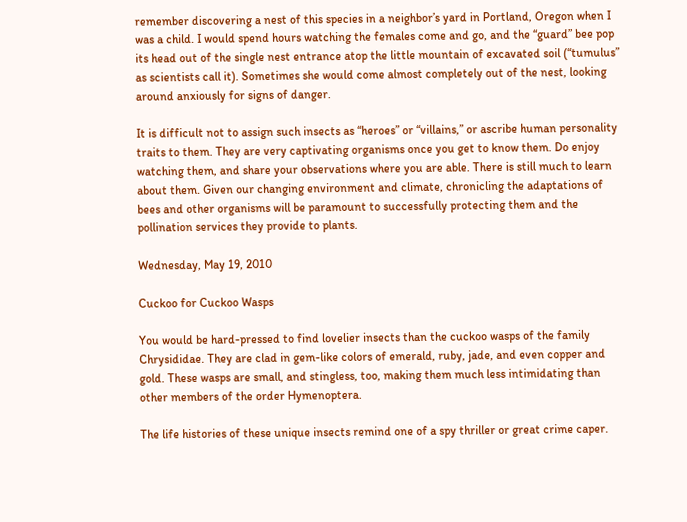remember discovering a nest of this species in a neighbor’s yard in Portland, Oregon when I was a child. I would spend hours watching the females come and go, and the “guard” bee pop its head out of the single nest entrance atop the little mountain of excavated soil (“tumulus” as scientists call it). Sometimes she would come almost completely out of the nest, looking around anxiously for signs of danger.

It is difficult not to assign such insects as “heroes” or “villains,” or ascribe human personality traits to them. They are very captivating organisms once you get to know them. Do enjoy watching them, and share your observations where you are able. There is still much to learn about them. Given our changing environment and climate, chronicling the adaptations of bees and other organisms will be paramount to successfully protecting them and the pollination services they provide to plants.

Wednesday, May 19, 2010

Cuckoo for Cuckoo Wasps

You would be hard-pressed to find lovelier insects than the cuckoo wasps of the family Chrysididae. They are clad in gem-like colors of emerald, ruby, jade, and even copper and gold. These wasps are small, and stingless, too, making them much less intimidating than other members of the order Hymenoptera.

The life histories of these unique insects remind one of a spy thriller or great crime caper.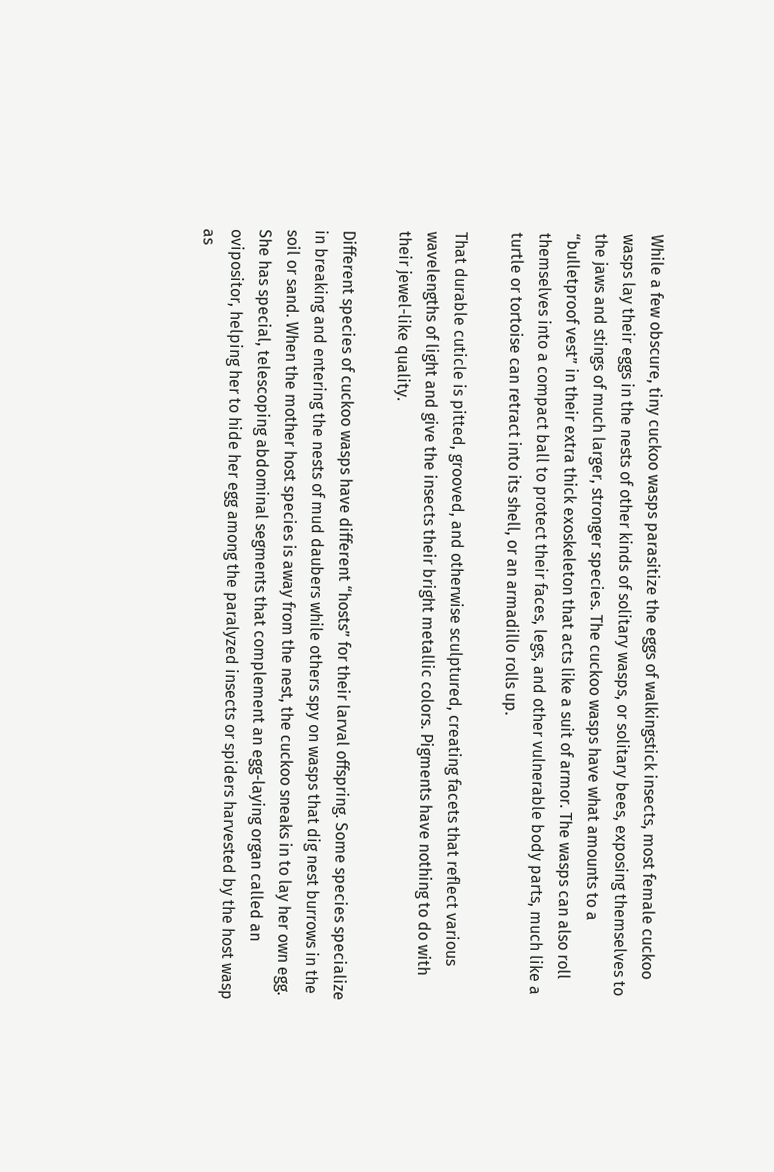While a few obscure, tiny cuckoo wasps parasitize the eggs of walkingstick insects, most female cuckoo wasps lay their eggs in the nests of other kinds of solitary wasps, or solitary bees, exposing themselves to the jaws and stings of much larger, stronger species. The cuckoo wasps have what amounts to a “bulletproof vest” in their extra thick exoskeleton that acts like a suit of armor. The wasps can also roll themselves into a compact ball to protect their faces, legs, and other vulnerable body parts, much like a turtle or tortoise can retract into its shell, or an armadillo rolls up.

That durable cuticle is pitted, grooved, and otherwise sculptured, creating facets that reflect various wavelengths of light and give the insects their bright metallic colors. Pigments have nothing to do with their jewel-like quality.

Different species of cuckoo wasps have different “hosts” for their larval offspring. Some species specialize in breaking and entering the nests of mud daubers while others spy on wasps that dig nest burrows in the soil or sand. When the mother host species is away from the nest, the cuckoo sneaks in to lay her own egg. She has special, telescoping abdominal segments that complement an egg-laying organ called an ovipositor, helping her to hide her egg among the paralyzed insects or spiders harvested by the host wasp as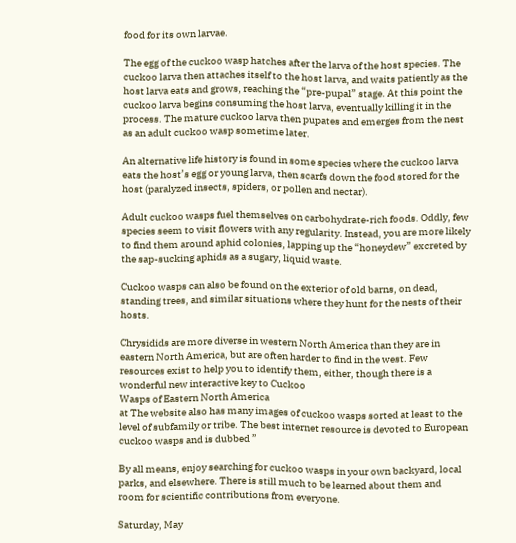food for its own larvae.

The egg of the cuckoo wasp hatches after the larva of the host species. The cuckoo larva then attaches itself to the host larva, and waits patiently as the host larva eats and grows, reaching the “pre-pupal” stage. At this point the cuckoo larva begins consuming the host larva, eventually killing it in the process. The mature cuckoo larva then pupates and emerges from the nest as an adult cuckoo wasp sometime later.

An alternative life history is found in some species where the cuckoo larva eats the host’s egg or young larva, then scarfs down the food stored for the host (paralyzed insects, spiders, or pollen and nectar).

Adult cuckoo wasps fuel themselves on carbohydrate-rich foods. Oddly, few species seem to visit flowers with any regularity. Instead, you are more likely to find them around aphid colonies, lapping up the “honeydew” excreted by the sap-sucking aphids as a sugary, liquid waste.

Cuckoo wasps can also be found on the exterior of old barns, on dead, standing trees, and similar situations where they hunt for the nests of their hosts.

Chrysidids are more diverse in western North America than they are in eastern North America, but are often harder to find in the west. Few resources exist to help you to identify them, either, though there is a wonderful new interactive key to Cuckoo
Wasps of Eastern North America
at The website also has many images of cuckoo wasps sorted at least to the level of subfamily or tribe. The best internet resource is devoted to European cuckoo wasps and is dubbed ”

By all means, enjoy searching for cuckoo wasps in your own backyard, local parks, and elsewhere. There is still much to be learned about them and room for scientific contributions from everyone.

Saturday, May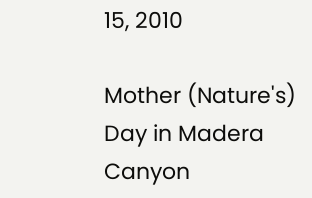15, 2010

Mother (Nature's) Day in Madera Canyon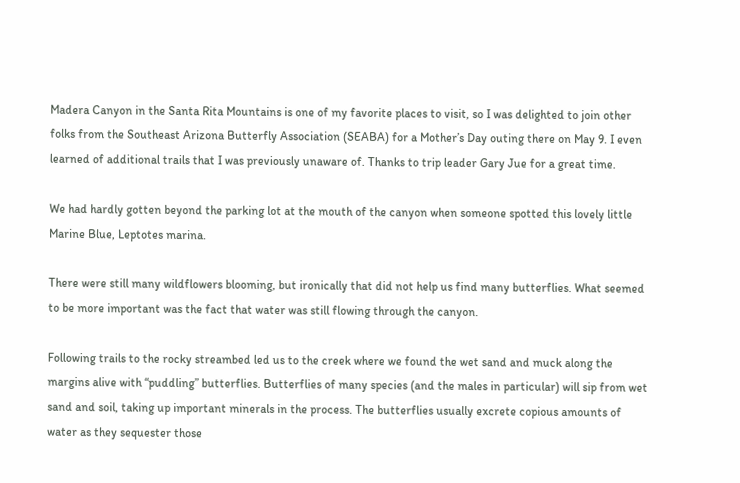Madera Canyon in the Santa Rita Mountains is one of my favorite places to visit, so I was delighted to join other folks from the Southeast Arizona Butterfly Association (SEABA) for a Mother’s Day outing there on May 9. I even learned of additional trails that I was previously unaware of. Thanks to trip leader Gary Jue for a great time.

We had hardly gotten beyond the parking lot at the mouth of the canyon when someone spotted this lovely little Marine Blue, Leptotes marina.

There were still many wildflowers blooming, but ironically that did not help us find many butterflies. What seemed to be more important was the fact that water was still flowing through the canyon.

Following trails to the rocky streambed led us to the creek where we found the wet sand and muck along the margins alive with “puddling” butterflies. Butterflies of many species (and the males in particular) will sip from wet sand and soil, taking up important minerals in the process. The butterflies usually excrete copious amounts of water as they sequester those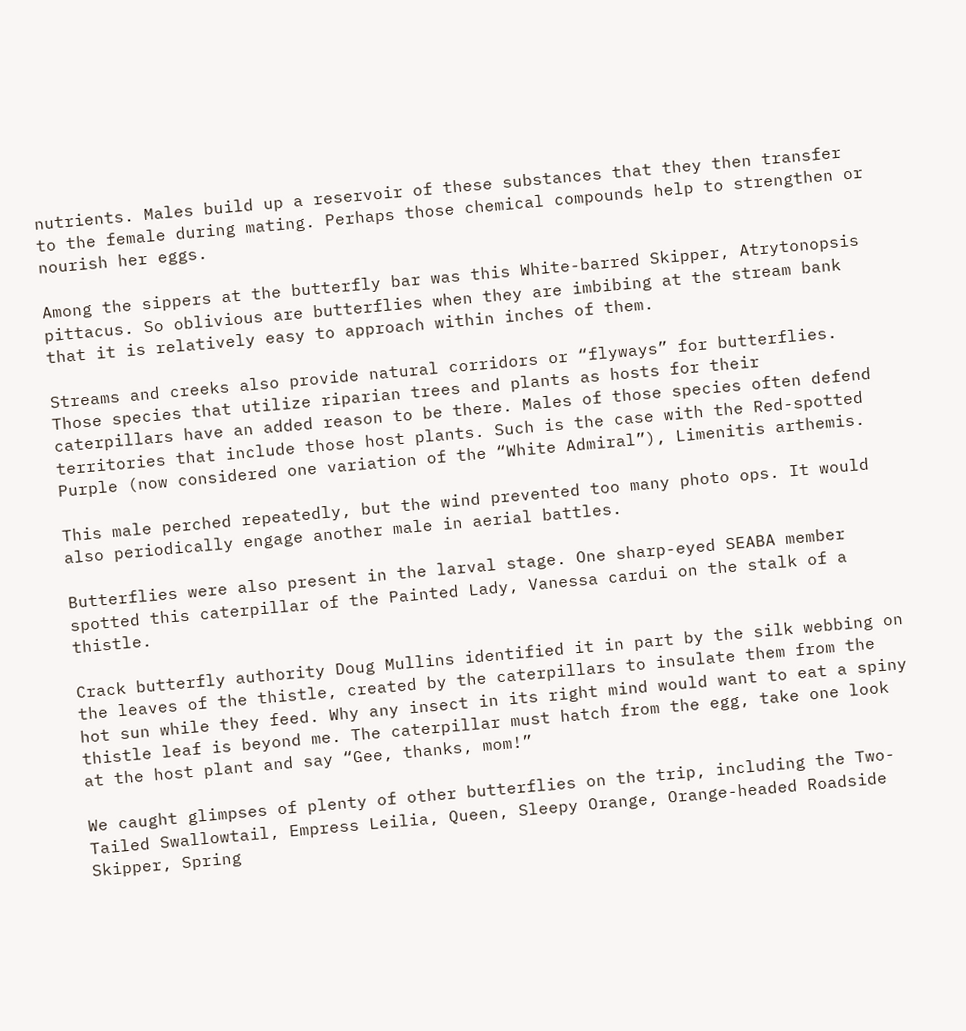nutrients. Males build up a reservoir of these substances that they then transfer to the female during mating. Perhaps those chemical compounds help to strengthen or nourish her eggs.

Among the sippers at the butterfly bar was this White-barred Skipper, Atrytonopsis pittacus. So oblivious are butterflies when they are imbibing at the stream bank that it is relatively easy to approach within inches of them.

Streams and creeks also provide natural corridors or “flyways” for butterflies. Those species that utilize riparian trees and plants as hosts for their caterpillars have an added reason to be there. Males of those species often defend territories that include those host plants. Such is the case with the Red-spotted Purple (now considered one variation of the “White Admiral”), Limenitis arthemis.

This male perched repeatedly, but the wind prevented too many photo ops. It would also periodically engage another male in aerial battles.

Butterflies were also present in the larval stage. One sharp-eyed SEABA member spotted this caterpillar of the Painted Lady, Vanessa cardui on the stalk of a thistle.

Crack butterfly authority Doug Mullins identified it in part by the silk webbing on the leaves of the thistle, created by the caterpillars to insulate them from the hot sun while they feed. Why any insect in its right mind would want to eat a spiny thistle leaf is beyond me. The caterpillar must hatch from the egg, take one look at the host plant and say “Gee, thanks, mom!”

We caught glimpses of plenty of other butterflies on the trip, including the Two-Tailed Swallowtail, Empress Leilia, Queen, Sleepy Orange, Orange-headed Roadside Skipper, Spring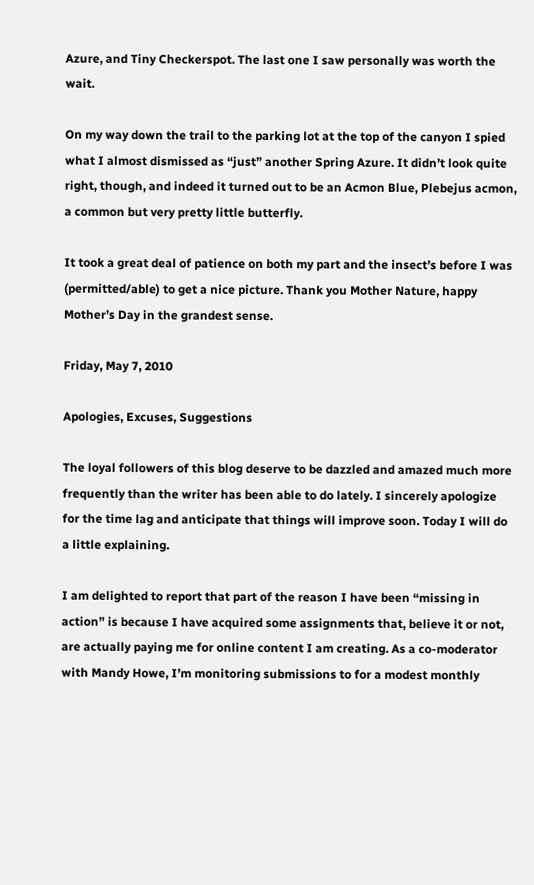Azure, and Tiny Checkerspot. The last one I saw personally was worth the wait.

On my way down the trail to the parking lot at the top of the canyon I spied what I almost dismissed as “just” another Spring Azure. It didn’t look quite right, though, and indeed it turned out to be an Acmon Blue, Plebejus acmon, a common but very pretty little butterfly.

It took a great deal of patience on both my part and the insect’s before I was (permitted/able) to get a nice picture. Thank you Mother Nature, happy Mother’s Day in the grandest sense.

Friday, May 7, 2010

Apologies, Excuses, Suggestions

The loyal followers of this blog deserve to be dazzled and amazed much more frequently than the writer has been able to do lately. I sincerely apologize for the time lag and anticipate that things will improve soon. Today I will do a little explaining.

I am delighted to report that part of the reason I have been “missing in action” is because I have acquired some assignments that, believe it or not, are actually paying me for online content I am creating. As a co-moderator with Mandy Howe, I’m monitoring submissions to for a modest monthly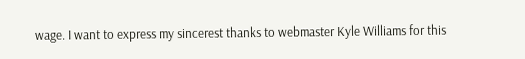wage. I want to express my sincerest thanks to webmaster Kyle Williams for this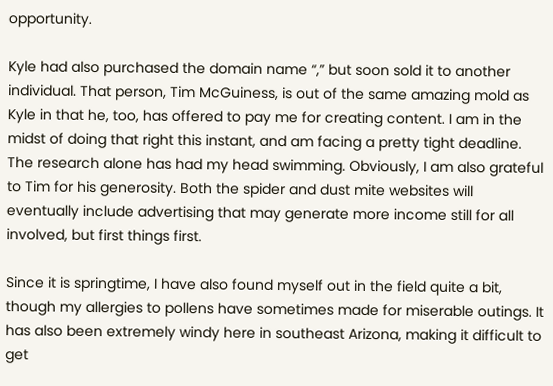opportunity.

Kyle had also purchased the domain name “,” but soon sold it to another individual. That person, Tim McGuiness, is out of the same amazing mold as Kyle in that he, too, has offered to pay me for creating content. I am in the midst of doing that right this instant, and am facing a pretty tight deadline. The research alone has had my head swimming. Obviously, I am also grateful to Tim for his generosity. Both the spider and dust mite websites will eventually include advertising that may generate more income still for all involved, but first things first.

Since it is springtime, I have also found myself out in the field quite a bit, though my allergies to pollens have sometimes made for miserable outings. It has also been extremely windy here in southeast Arizona, making it difficult to get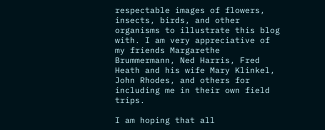respectable images of flowers, insects, birds, and other organisms to illustrate this blog with. I am very appreciative of my friends Margarethe Brummermann, Ned Harris, Fred Heath and his wife Mary Klinkel, John Rhodes, and others for including me in their own field trips.

I am hoping that all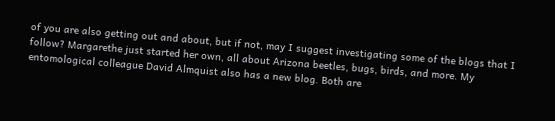of you are also getting out and about, but if not, may I suggest investigating some of the blogs that I follow? Margarethe just started her own, all about Arizona beetles, bugs, birds, and more. My entomological colleague David Almquist also has a new blog. Both are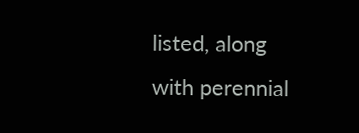listed, along with perennial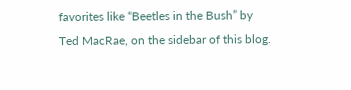favorites like “Beetles in the Bush” by Ted MacRae, on the sidebar of this blog.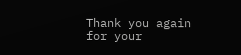Thank you again for your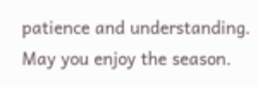patience and understanding. May you enjoy the season.